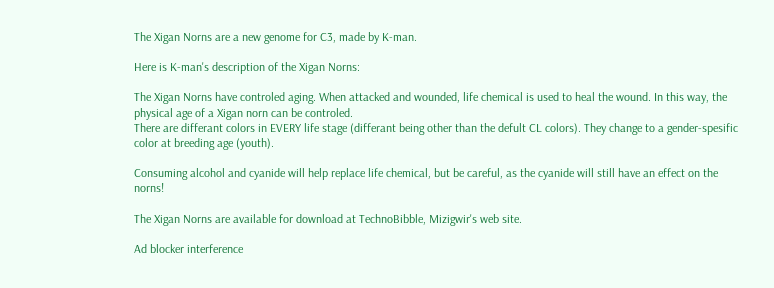The Xigan Norns are a new genome for C3, made by K-man.

Here is K-man's description of the Xigan Norns:

The Xigan Norns have controled aging. When attacked and wounded, life chemical is used to heal the wound. In this way, the physical age of a Xigan norn can be controled.
There are differant colors in EVERY life stage (differant being other than the defult CL colors). They change to a gender-spesific color at breeding age (youth).

Consuming alcohol and cyanide will help replace life chemical, but be careful, as the cyanide will still have an effect on the norns!

The Xigan Norns are available for download at TechnoBibble, Mizigwir's web site.

Ad blocker interference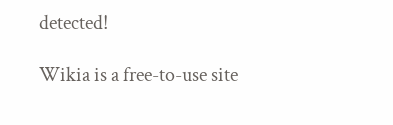detected!

Wikia is a free-to-use site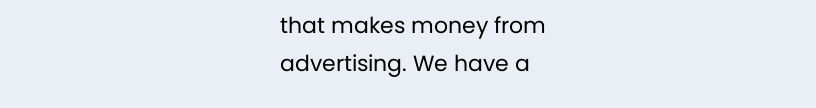that makes money from advertising. We have a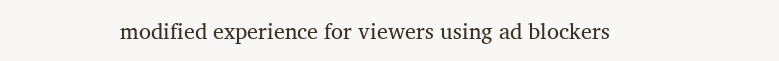modified experience for viewers using ad blockers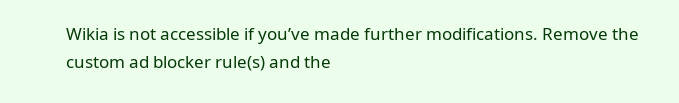Wikia is not accessible if you’ve made further modifications. Remove the custom ad blocker rule(s) and the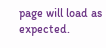page will load as expected.